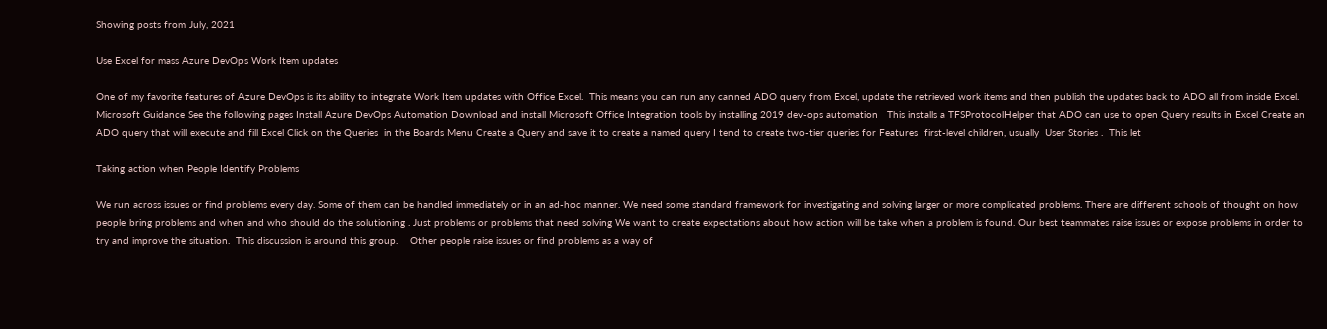Showing posts from July, 2021

Use Excel for mass Azure DevOps Work Item updates

One of my favorite features of Azure DevOps is its ability to integrate Work Item updates with Office Excel.  This means you can run any canned ADO query from Excel, update the retrieved work items and then publish the updates back to ADO all from inside Excel.   Microsoft Guidance See the following pages Install Azure DevOps Automation Download and install Microsoft Office Integration tools by installing 2019 dev-ops automation   This installs a TFSProtocolHelper that ADO can use to open Query results in Excel Create an ADO query that will execute and fill Excel Click on the Queries  in the Boards Menu Create a Query and save it to create a named query I tend to create two-tier queries for Features  first-level children, usually  User Stories .  This let

Taking action when People Identify Problems

We run across issues or find problems every day. Some of them can be handled immediately or in an ad-hoc manner. We need some standard framework for investigating and solving larger or more complicated problems. There are different schools of thought on how people bring problems and when and who should do the solutioning . Just problems or problems that need solving We want to create expectations about how action will be take when a problem is found. Our best teammates raise issues or expose problems in order to try and improve the situation.  This discussion is around this group.    Other people raise issues or find problems as a way of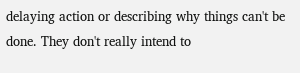delaying action or describing why things can't be done. They don't really intend to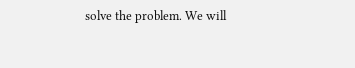solve the problem. We will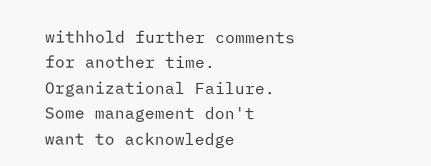withhold further comments for another time. Organizational Failure. Some management don't want to acknowledge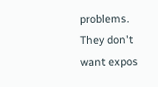problems.  They don't want expos